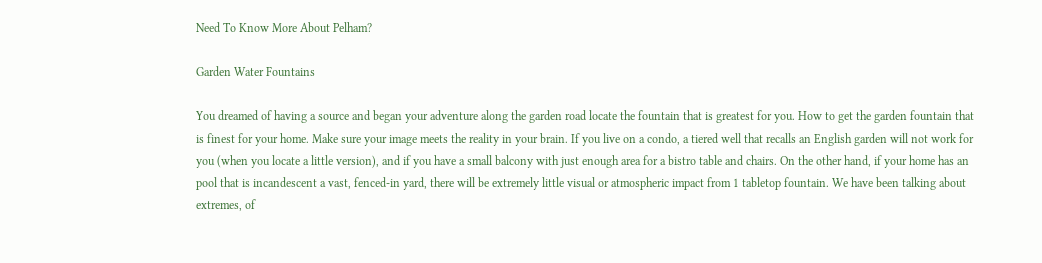Need To Know More About Pelham?

Garden Water Fountains

You dreamed of having a source and began your adventure along the garden road locate the fountain that is greatest for you. How to get the garden fountain that is finest for your home. Make sure your image meets the reality in your brain. If you live on a condo, a tiered well that recalls an English garden will not work for you (when you locate a little version), and if you have a small balcony with just enough area for a bistro table and chairs. On the other hand, if your home has an pool that is incandescent a vast, fenced-in yard, there will be extremely little visual or atmospheric impact from 1 tabletop fountain. We have been talking about extremes, of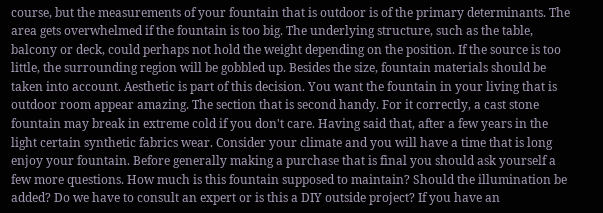course, but the measurements of your fountain that is outdoor is of the primary determinants. The area gets overwhelmed if the fountain is too big. The underlying structure, such as the table, balcony or deck, could perhaps not hold the weight depending on the position. If the source is too little, the surrounding region will be gobbled up. Besides the size, fountain materials should be taken into account. Aesthetic is part of this decision. You want the fountain in your living that is outdoor room appear amazing. The section that is second handy. For it correctly, a cast stone fountain may break in extreme cold if you don't care. Having said that, after a few years in the light certain synthetic fabrics wear. Consider your climate and you will have a time that is long enjoy your fountain. Before generally making a purchase that is final you should ask yourself a few more questions. How much is this fountain supposed to maintain? Should the illumination be added? Do we have to consult an expert or is this a DIY outside project? If you have an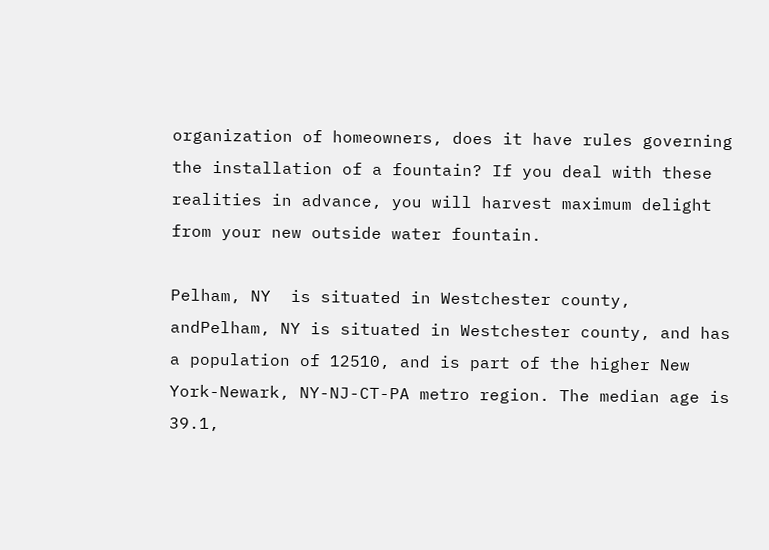organization of homeowners, does it have rules governing the installation of a fountain? If you deal with these realities in advance, you will harvest maximum delight from your new outside water fountain.

Pelham, NY  is situated in Westchester county, andPelham, NY is situated in Westchester county, and has a population of 12510, and is part of the higher New York-Newark, NY-NJ-CT-PA metro region. The median age is 39.1,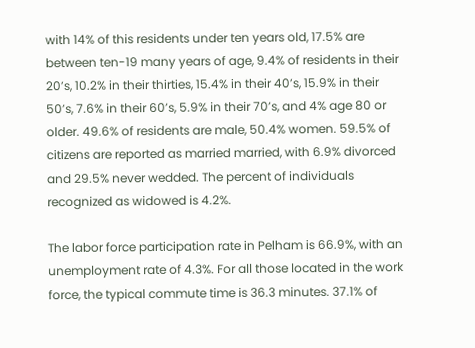with 14% of this residents under ten years old, 17.5% are between ten-19 many years of age, 9.4% of residents in their 20’s, 10.2% in their thirties, 15.4% in their 40’s, 15.9% in their 50’s, 7.6% in their 60’s, 5.9% in their 70’s, and 4% age 80 or older. 49.6% of residents are male, 50.4% women. 59.5% of citizens are reported as married married, with 6.9% divorced and 29.5% never wedded. The percent of individuals recognized as widowed is 4.2%.

The labor force participation rate in Pelham is 66.9%, with an unemployment rate of 4.3%. For all those located in the work force, the typical commute time is 36.3 minutes. 37.1% of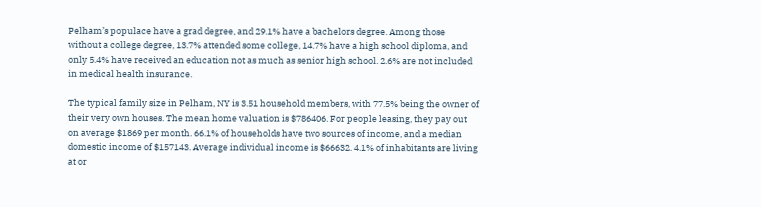Pelham’s populace have a grad degree, and 29.1% have a bachelors degree. Among those without a college degree, 13.7% attended some college, 14.7% have a high school diploma, and only 5.4% have received an education not as much as senior high school. 2.6% are not included in medical health insurance.

The typical family size in Pelham, NY is 3.51 household members, with 77.5% being the owner of their very own houses. The mean home valuation is $786406. For people leasing, they pay out on average $1869 per month. 66.1% of households have two sources of income, and a median domestic income of $157143. Average individual income is $66632. 4.1% of inhabitants are living at or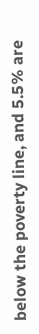below the poverty line, and 5.5% are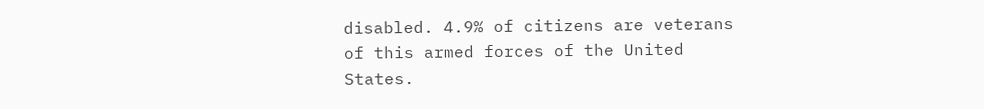disabled. 4.9% of citizens are veterans of this armed forces of the United States.